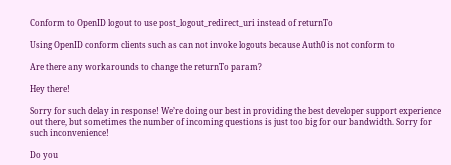Conform to OpenID logout to use post_logout_redirect_uri instead of returnTo

Using OpenID conform clients such as can not invoke logouts because Auth0 is not conform to

Are there any workarounds to change the returnTo param?

Hey there!

Sorry for such delay in response! We’re doing our best in providing the best developer support experience out there, but sometimes the number of incoming questions is just too big for our bandwidth. Sorry for such inconvenience!

Do you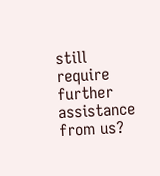still require further assistance from us?